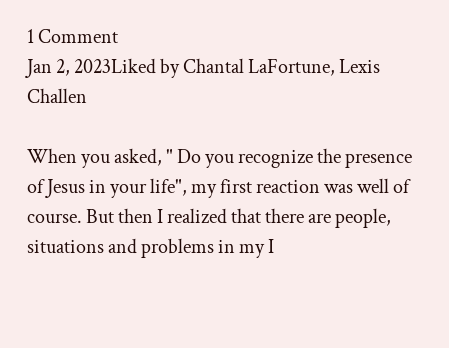1 Comment
Jan 2, 2023Liked by Chantal LaFortune, Lexis Challen

When you asked, " Do you recognize the presence of Jesus in your life", my first reaction was well of course. But then I realized that there are people, situations and problems in my I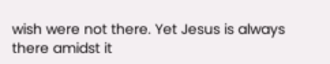wish were not there. Yet Jesus is always there amidst it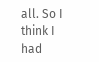all. So I think I had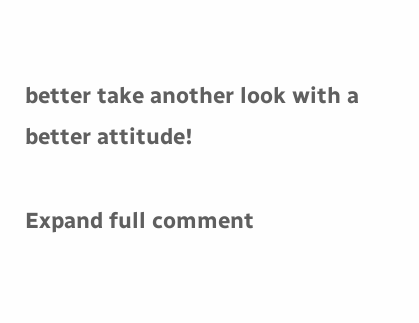better take another look with a better attitude!

Expand full comment